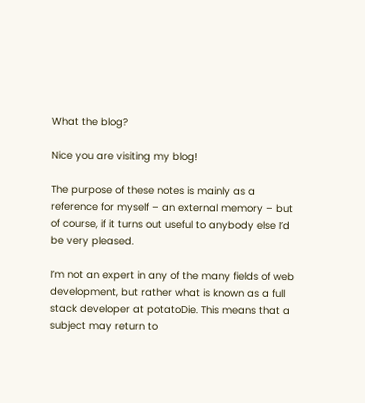What the blog?

Nice you are visiting my blog!

The purpose of these notes is mainly as a reference for myself – an external memory – but of course, if it turns out useful to anybody else I’d be very pleased.

I’m not an expert in any of the many fields of web development, but rather what is known as a full stack developer at potatoDie. This means that a subject may return to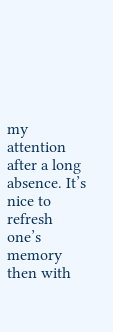my attention after a long absence. It’s nice to refresh one’s memory then with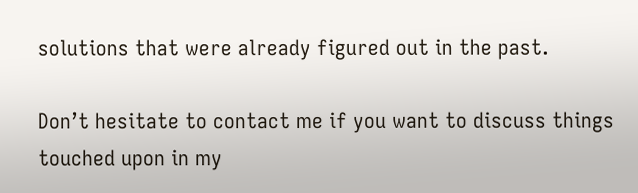solutions that were already figured out in the past.

Don’t hesitate to contact me if you want to discuss things touched upon in my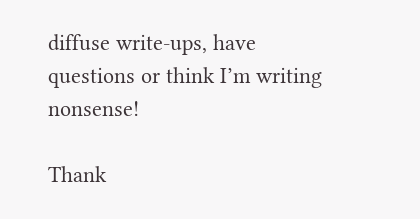diffuse write-ups, have questions or think I’m writing nonsense!

Thank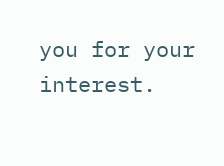you for your interest.